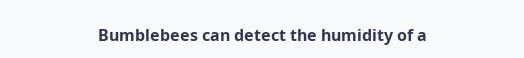Bumblebees can detect the humidity of a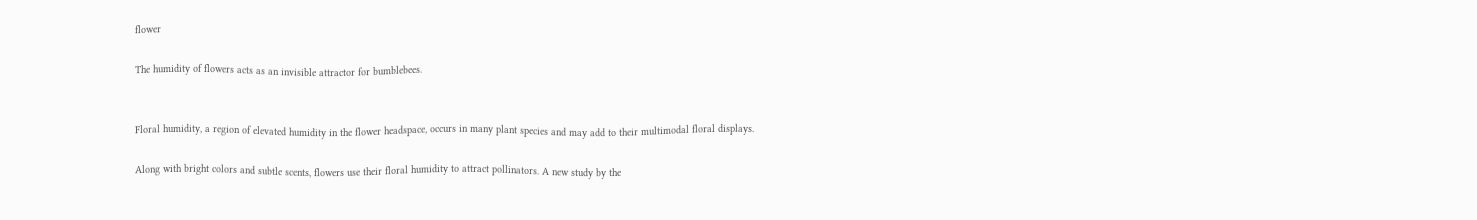flower

The humidity of flowers acts as an invisible attractor for bumblebees.


Floral humidity, a region of elevated humidity in the flower headspace, occurs in many plant species and may add to their multimodal floral displays.

Along with bright colors and subtle scents, flowers use their floral humidity to attract pollinators. A new study by the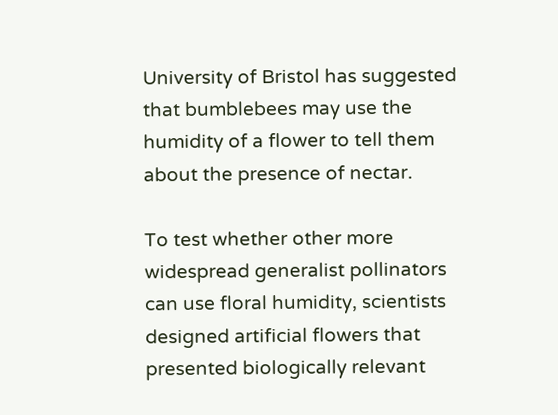University of Bristol has suggested that bumblebees may use the humidity of a flower to tell them about the presence of nectar.

To test whether other more widespread generalist pollinators can use floral humidity, scientists designed artificial flowers that presented biologically relevant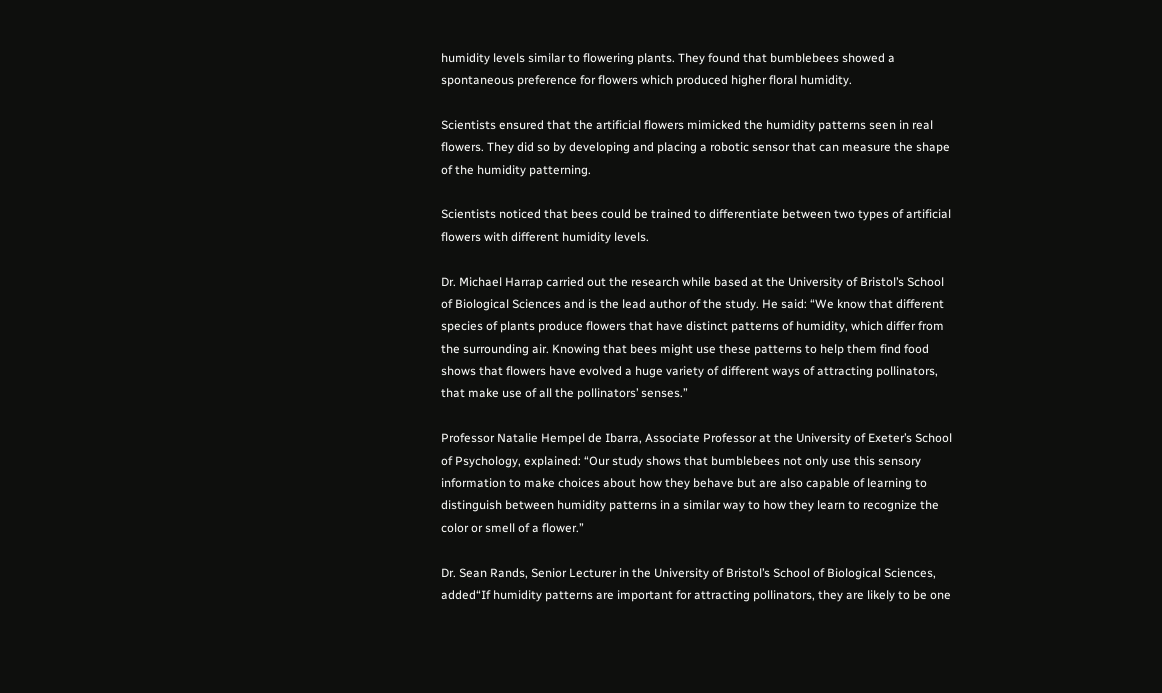humidity levels similar to flowering plants. They found that bumblebees showed a spontaneous preference for flowers which produced higher floral humidity.

Scientists ensured that the artificial flowers mimicked the humidity patterns seen in real flowers. They did so by developing and placing a robotic sensor that can measure the shape of the humidity patterning.

Scientists noticed that bees could be trained to differentiate between two types of artificial flowers with different humidity levels.

Dr. Michael Harrap carried out the research while based at the University of Bristol’s School of Biological Sciences and is the lead author of the study. He said: “We know that different species of plants produce flowers that have distinct patterns of humidity, which differ from the surrounding air. Knowing that bees might use these patterns to help them find food shows that flowers have evolved a huge variety of different ways of attracting pollinators, that make use of all the pollinators’ senses.”

Professor Natalie Hempel de Ibarra, Associate Professor at the University of Exeter’s School of Psychology, explained: “Our study shows that bumblebees not only use this sensory information to make choices about how they behave but are also capable of learning to distinguish between humidity patterns in a similar way to how they learn to recognize the color or smell of a flower.”

Dr. Sean Rands, Senior Lecturer in the University of Bristol’s School of Biological Sciences, added“If humidity patterns are important for attracting pollinators, they are likely to be one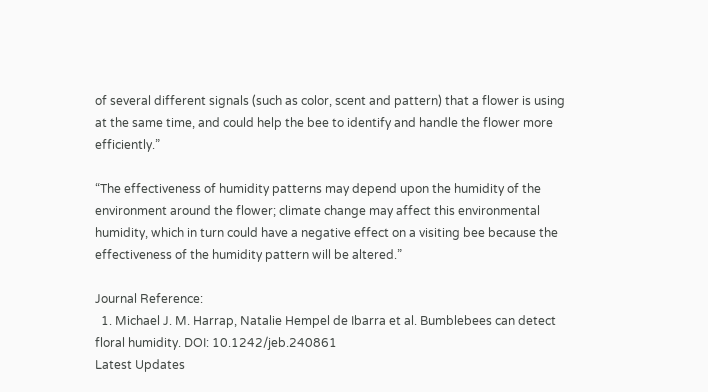of several different signals (such as color, scent and pattern) that a flower is using at the same time, and could help the bee to identify and handle the flower more efficiently.”

“The effectiveness of humidity patterns may depend upon the humidity of the environment around the flower; climate change may affect this environmental humidity, which in turn could have a negative effect on a visiting bee because the effectiveness of the humidity pattern will be altered.”

Journal Reference:
  1. Michael J. M. Harrap, Natalie Hempel de Ibarra et al. Bumblebees can detect floral humidity. DOI: 10.1242/jeb.240861
Latest Updates